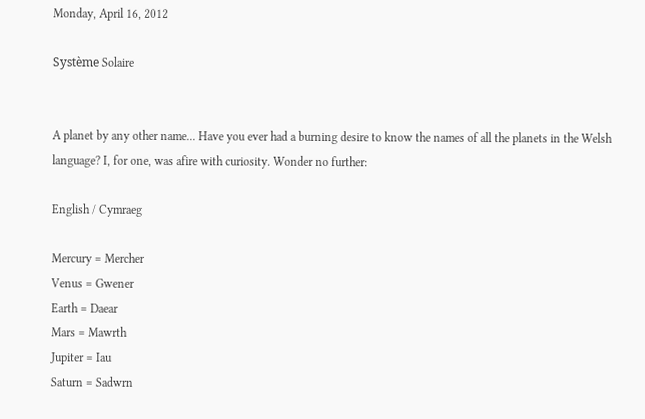Monday, April 16, 2012

Système Solaire


A planet by any other name... Have you ever had a burning desire to know the names of all the planets in the Welsh language? I, for one, was afire with curiosity. Wonder no further:

English / Cymraeg

Mercury = Mercher
Venus = Gwener
Earth = Daear
Mars = Mawrth
Jupiter = Iau
Saturn = Sadwrn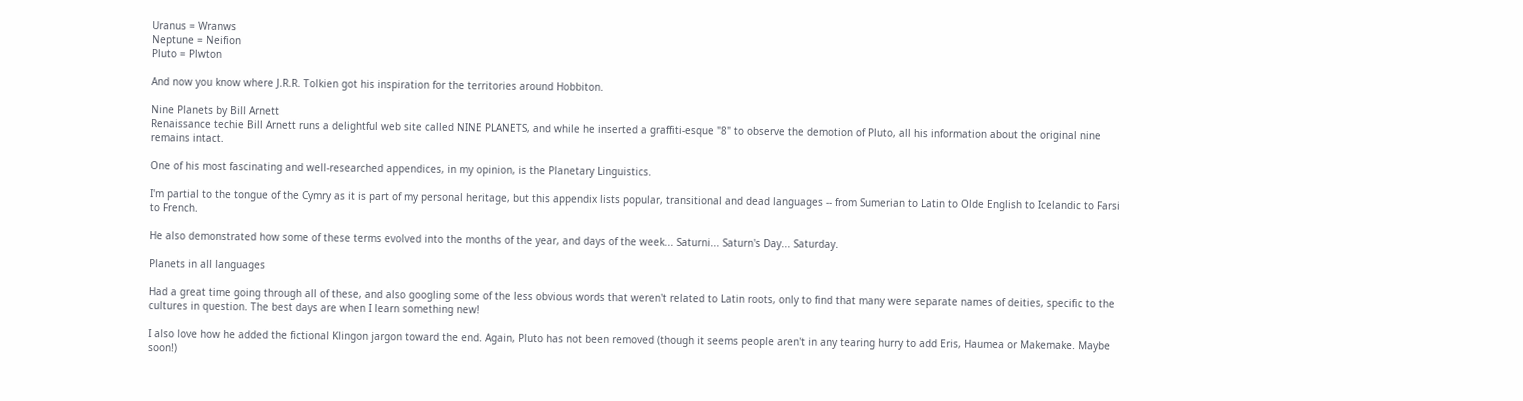Uranus = Wranws
Neptune = Neifion
Pluto = Plwton

And now you know where J.R.R. Tolkien got his inspiration for the territories around Hobbiton.

Nine Planets by Bill Arnett
Renaissance techie Bill Arnett runs a delightful web site called NINE PLANETS, and while he inserted a graffiti-esque "8" to observe the demotion of Pluto, all his information about the original nine remains intact.

One of his most fascinating and well-researched appendices, in my opinion, is the Planetary Linguistics.

I'm partial to the tongue of the Cymry as it is part of my personal heritage, but this appendix lists popular, transitional and dead languages -- from Sumerian to Latin to Olde English to Icelandic to Farsi to French.

He also demonstrated how some of these terms evolved into the months of the year, and days of the week... Saturni... Saturn's Day... Saturday.

Planets in all languages

Had a great time going through all of these, and also googling some of the less obvious words that weren't related to Latin roots, only to find that many were separate names of deities, specific to the cultures in question. The best days are when I learn something new!

I also love how he added the fictional Klingon jargon toward the end. Again, Pluto has not been removed (though it seems people aren't in any tearing hurry to add Eris, Haumea or Makemake. Maybe soon!)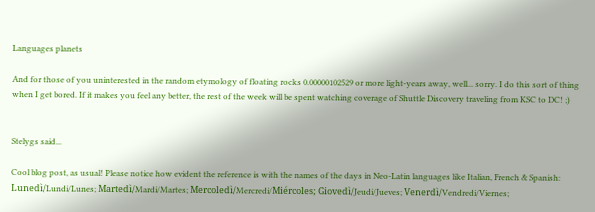Languages planets

And for those of you uninterested in the random etymology of floating rocks 0.00000102529 or more light-years away, well... sorry. I do this sort of thing when I get bored. If it makes you feel any better, the rest of the week will be spent watching coverage of Shuttle Discovery traveling from KSC to DC! ;)


Stelygs said...

Cool blog post, as usual! Please notice how evident the reference is with the names of the days in Neo-Latin languages like Italian, French & Spanish: Lunedì/Lundi/Lunes; Martedì/Mardi/Martes; Mercoledì/Mercredi/Miércoles; Giovedì/Jeudi/Jueves; Venerdì/Vendredi/Viernes;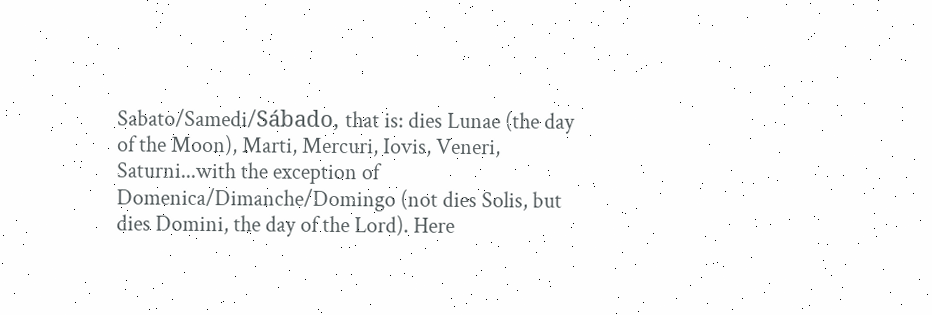Sabato/Samedi/Sábado, that is: dies Lunae (the day of the Moon), Marti, Mercuri, Iovis, Veneri, Saturni...with the exception of Domenica/Dimanche/Domingo (not dies Solis, but dies Domini, the day of the Lord). Here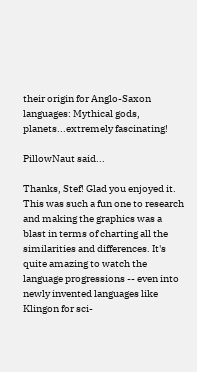their origin for Anglo-Saxon languages: Mythical gods, planets...extremely fascinating!

PillowNaut said...

Thanks, Stef! Glad you enjoyed it. This was such a fun one to research and making the graphics was a blast in terms of charting all the similarities and differences. It's quite amazing to watch the language progressions -- even into newly invented languages like Klingon for sci-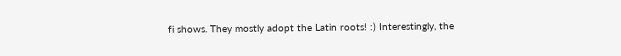fi shows. They mostly adopt the Latin roots! :) Interestingly, the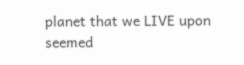planet that we LIVE upon seemed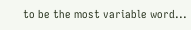to be the most variable word...